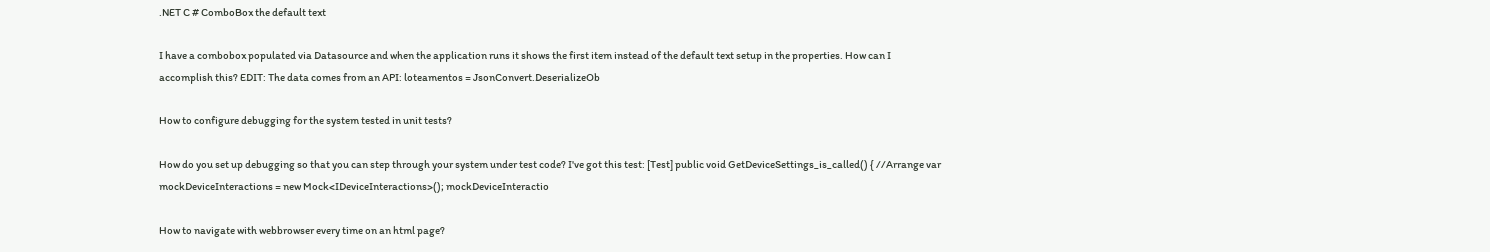.NET C # ComboBox the default text

I have a combobox populated via Datasource and when the application runs it shows the first item instead of the default text setup in the properties. How can I accomplish this? EDIT: The data comes from an API: loteamentos = JsonConvert.DeserializeOb

How to configure debugging for the system tested in unit tests?

How do you set up debugging so that you can step through your system under test code? I've got this test: [Test] public void GetDeviceSettings_is_called() { //Arrange var mockDeviceInteractions = new Mock<IDeviceInteractions>(); mockDeviceInteractio

How to navigate with webbrowser every time on an html page?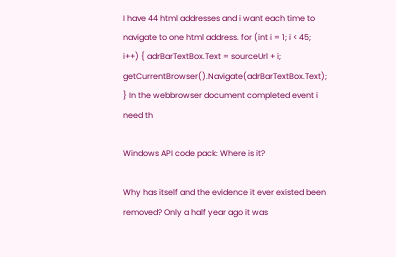I have 44 html addresses and i want each time to navigate to one html address. for (int i = 1; i < 45; i++) { adrBarTextBox.Text = sourceUrl + i; getCurrentBrowser().Navigate(adrBarTextBox.Text); } In the webbrowser document completed event i need th

Windows API code pack: Where is it?

Why has itself and the evidence it ever existed been removed? Only a half year ago it was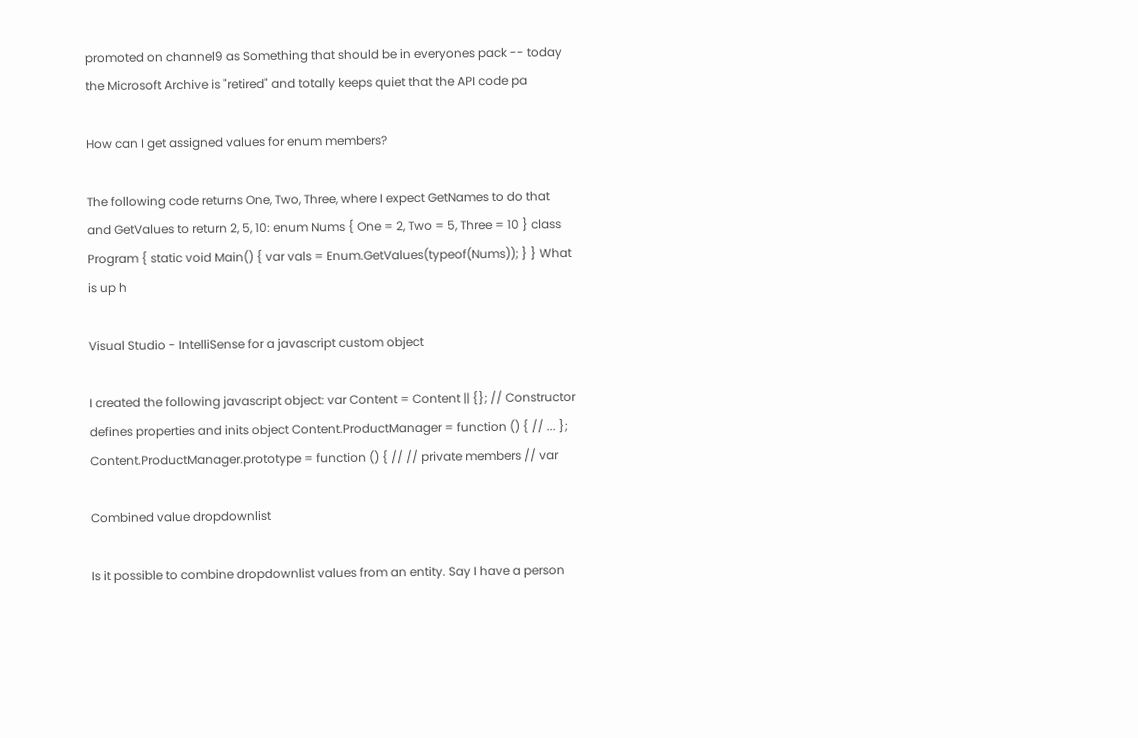promoted on channel9 as Something that should be in everyones pack -- today the Microsoft Archive is "retired" and totally keeps quiet that the API code pa

How can I get assigned values for enum members?

The following code returns One, Two, Three, where I expect GetNames to do that and GetValues to return 2, 5, 10: enum Nums { One = 2, Two = 5, Three = 10 } class Program { static void Main() { var vals = Enum.GetValues(typeof(Nums)); } } What is up h

Visual Studio - IntelliSense for a javascript custom object

I created the following javascript object: var Content = Content || {}; // Constructor defines properties and inits object Content.ProductManager = function () { // ... }; Content.ProductManager.prototype = function () { // // private members // var

Combined value dropdownlist

Is it possible to combine dropdownlist values from an entity. Say I have a person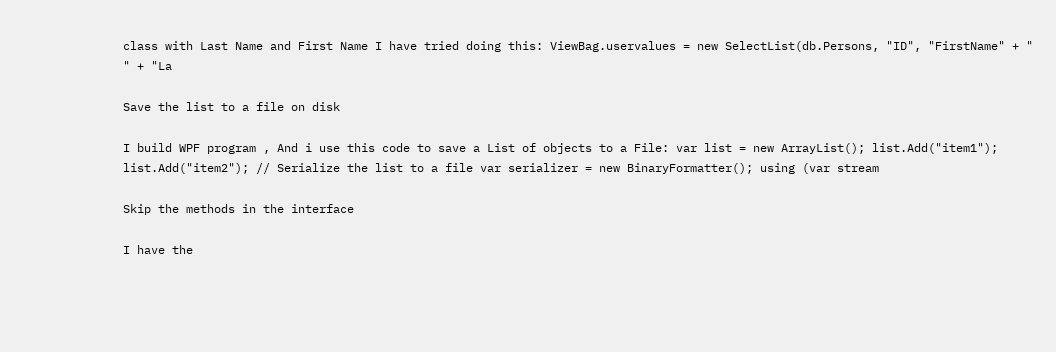class with Last Name and First Name I have tried doing this: ViewBag.uservalues = new SelectList(db.Persons, "ID", "FirstName" + " " + "La

Save the list to a file on disk

I build WPF program , And i use this code to save a List of objects to a File: var list = new ArrayList(); list.Add("item1"); list.Add("item2"); // Serialize the list to a file var serializer = new BinaryFormatter(); using (var stream

Skip the methods in the interface

I have the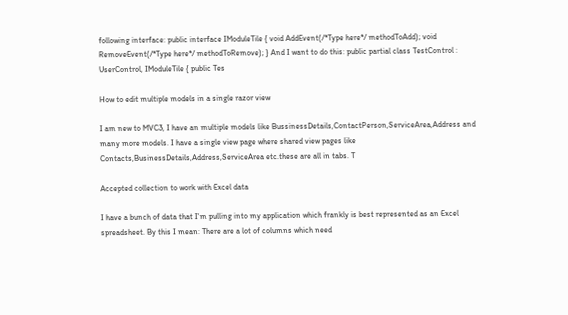following interface: public interface IModuleTile { void AddEvent(/*Type here*/ methodToAdd); void RemoveEvent(/*Type here*/ methodToRemove); } And I want to do this: public partial class TestControl : UserControl, IModuleTile { public Tes

How to edit multiple models in a single razor view

I am new to MVC3, I have an multiple models like BussinessDetails,ContactPerson,ServiceArea,Address and many more models. I have a single view page where shared view pages like Contacts,BusinessDetails,Address,ServiceArea etc.these are all in tabs. T

Accepted collection to work with Excel data

I have a bunch of data that I'm pulling into my application which frankly is best represented as an Excel spreadsheet. By this I mean: There are a lot of columns which need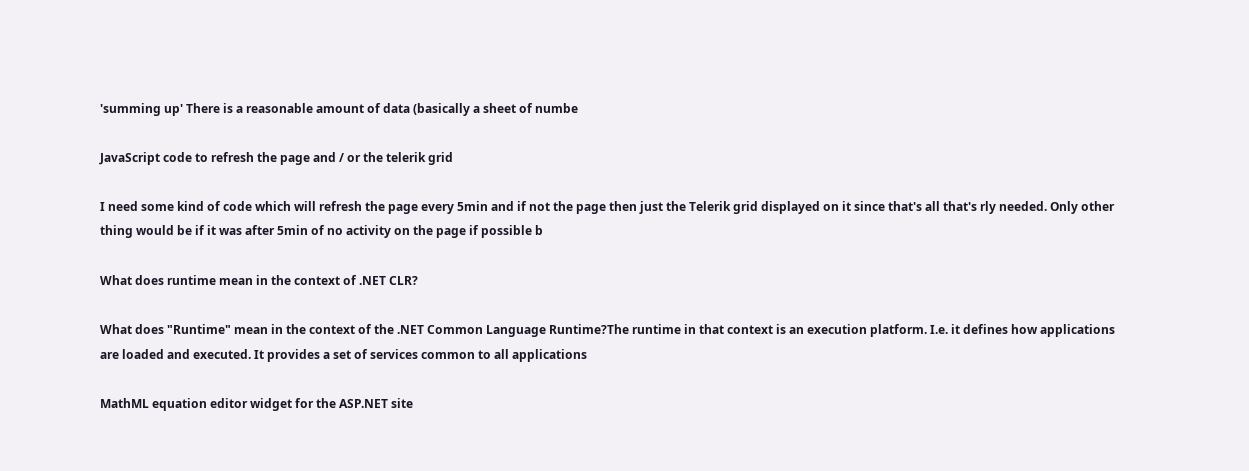'summing up' There is a reasonable amount of data (basically a sheet of numbe

JavaScript code to refresh the page and / or the telerik grid

I need some kind of code which will refresh the page every 5min and if not the page then just the Telerik grid displayed on it since that's all that's rly needed. Only other thing would be if it was after 5min of no activity on the page if possible b

What does runtime mean in the context of .NET CLR?

What does "Runtime" mean in the context of the .NET Common Language Runtime?The runtime in that context is an execution platform. I.e. it defines how applications are loaded and executed. It provides a set of services common to all applications

MathML equation editor widget for the ASP.NET site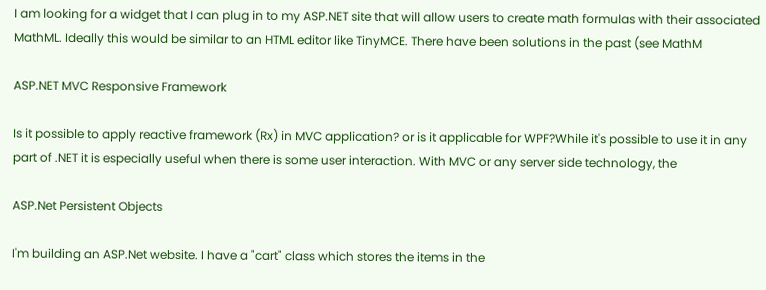I am looking for a widget that I can plug in to my ASP.NET site that will allow users to create math formulas with their associated MathML. Ideally this would be similar to an HTML editor like TinyMCE. There have been solutions in the past (see MathM

ASP.NET MVC Responsive Framework

Is it possible to apply reactive framework (Rx) in MVC application? or is it applicable for WPF?While it's possible to use it in any part of .NET it is especially useful when there is some user interaction. With MVC or any server side technology, the

ASP.Net Persistent Objects

I'm building an ASP.Net website. I have a "cart" class which stores the items in the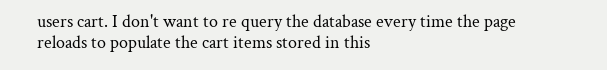users cart. I don't want to re query the database every time the page reloads to populate the cart items stored in this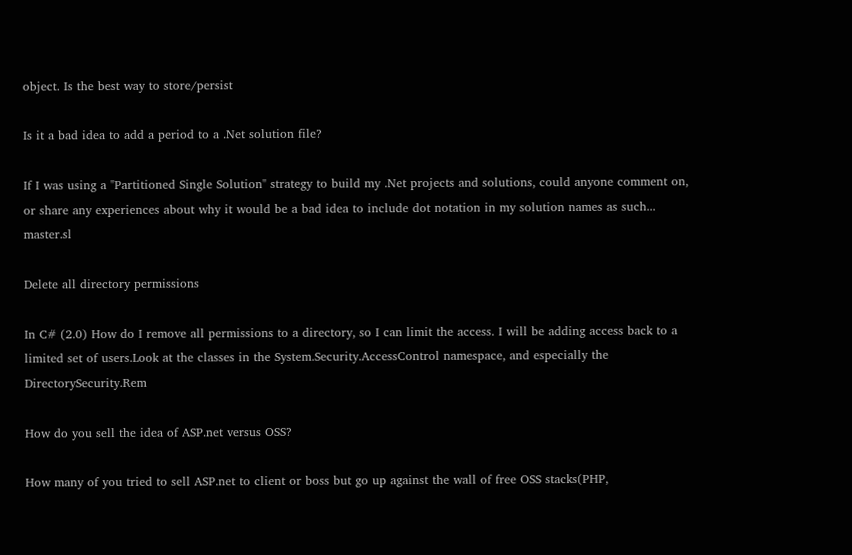object. Is the best way to store/persist

Is it a bad idea to add a period to a .Net solution file?

If I was using a "Partitioned Single Solution" strategy to build my .Net projects and solutions, could anyone comment on, or share any experiences about why it would be a bad idea to include dot notation in my solution names as such... master.sl

Delete all directory permissions

In C# (2.0) How do I remove all permissions to a directory, so I can limit the access. I will be adding access back to a limited set of users.Look at the classes in the System.Security.AccessControl namespace, and especially the DirectorySecurity.Rem

How do you sell the idea of ASP.net versus OSS?

How many of you tried to sell ASP.net to client or boss but go up against the wall of free OSS stacks(PHP,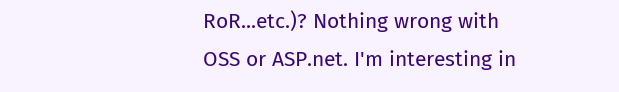RoR...etc.)? Nothing wrong with OSS or ASP.net. I'm interesting in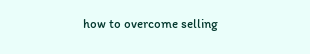how to overcome selling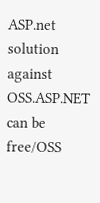ASP.net solution against OSS.ASP.NET can be free/OSS